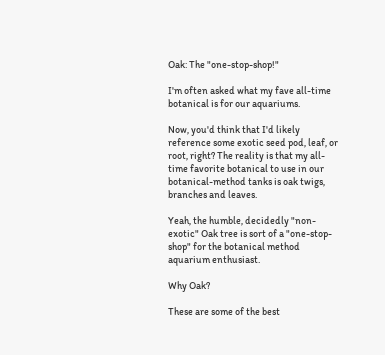Oak: The "one-stop-shop!"

I'm often asked what my fave all-time botanical is for our aquariums.

Now, you'd think that I'd likely reference some exotic seed pod, leaf, or root, right? The reality is that my all-time favorite botanical to use in our botanical-method tanks is oak twigs, branches and leaves.

Yeah, the humble, decidedly "non-exotic" Oak tree is sort of a "one-stop-shop" for the botanical method aquarium enthusiast.

Why Oak?

These are some of the best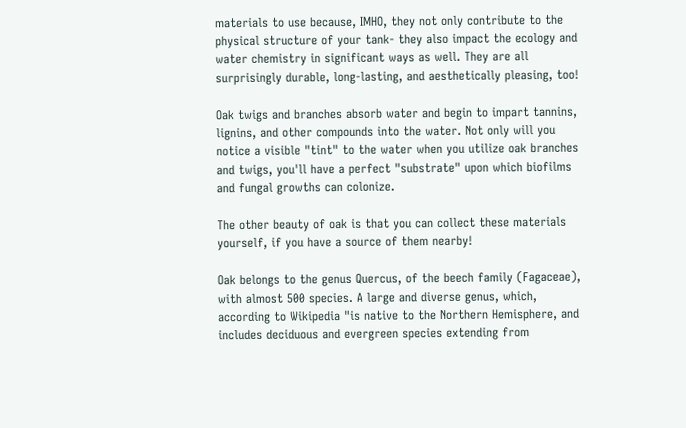materials to use because, IMHO, they not only contribute to the physical structure of your tank- they also impact the ecology and water chemistry in significant ways as well. They are all surprisingly durable, long-lasting, and aesthetically pleasing, too!

Oak twigs and branches absorb water and begin to impart tannins, lignins, and other compounds into the water. Not only will you notice a visible "tint" to the water when you utilize oak branches and twigs, you'll have a perfect "substrate" upon which biofilms and fungal growths can colonize.

The other beauty of oak is that you can collect these materials yourself, if you have a source of them nearby!

Oak belongs to the genus Quercus, of the beech family (Fagaceae), with almost 500 species. A large and diverse genus, which, according to Wikipedia "is native to the Northern Hemisphere, and includes deciduous and evergreen species extending from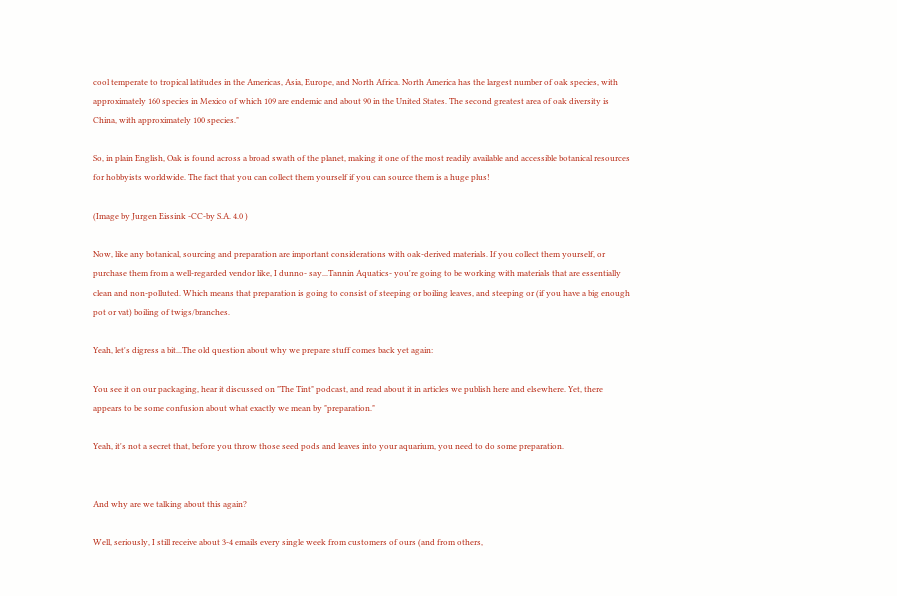cool temperate to tropical latitudes in the Americas, Asia, Europe, and North Africa. North America has the largest number of oak species, with approximately 160 species in Mexico of which 109 are endemic and about 90 in the United States. The second greatest area of oak diversity is China, with approximately 100 species."

So, in plain English, Oak is found across a broad swath of the planet, making it one of the most readily available and accessible botanical resources for hobbyists worldwide. The fact that you can collect them yourself if you can source them is a huge plus!

(Image by Jurgen Eissink -CC-by S.A. 4.0 )

Now, like any botanical, sourcing and preparation are important considerations with oak-derived materials. If you collect them yourself, or purchase them from a well-regarded vendor like, I dunno- say...Tannin Aquatics- you're going to be working with materials that are essentially clean and non-polluted. Which means that preparation is going to consist of steeping or boiling leaves, and steeping or (if you have a big enough pot or vat) boiling of twigs/branches.

Yeah, let's digress a bit...The old question about why we prepare stuff comes back yet again:

You see it on our packaging, hear it discussed on "The Tint" podcast, and read about it in articles we publish here and elsewhere. Yet, there appears to be some confusion about what exactly we mean by "preparation."

Yeah, it's not a secret that, before you throw those seed pods and leaves into your aquarium, you need to do some preparation.


And why are we talking about this again?

Well, seriously, I still receive about 3-4 emails every single week from customers of ours (and from others,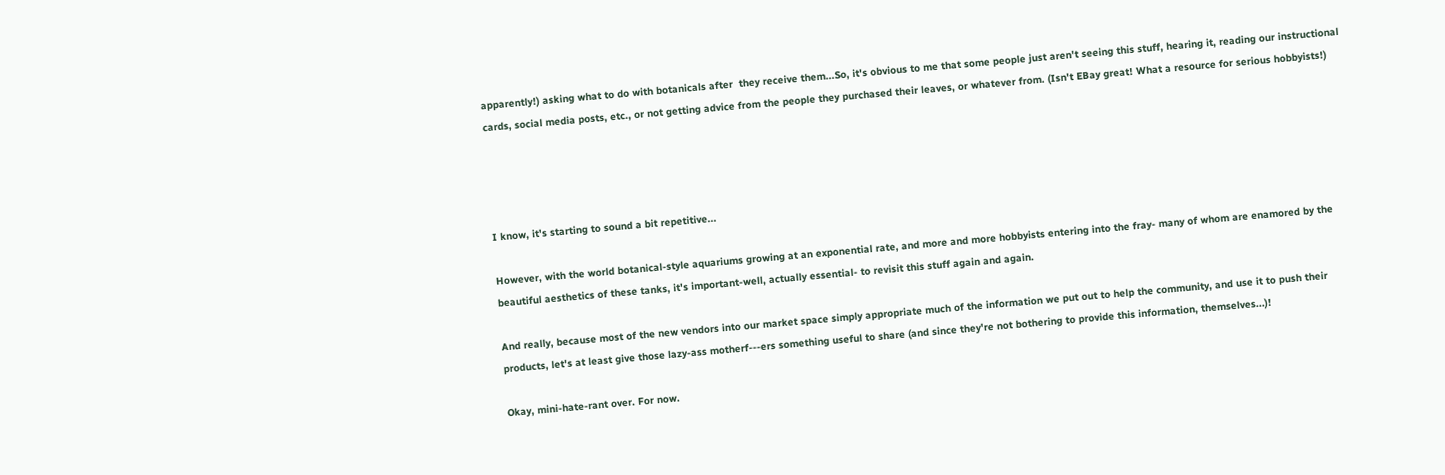apparently!) asking what to do with botanicals after  they receive them...So, it's obvious to me that some people just aren't seeing this stuff, hearing it, reading our instructional cards, social media posts, etc., or not getting advice from the people they purchased their leaves, or whatever from. (Isn't EBay great! What a resource for serious hobbyists!)




I know, it's starting to sound a bit repetitive...

However, with the world botanical-style aquariums growing at an exponential rate, and more and more hobbyists entering into the fray- many of whom are enamored by the beautiful aesthetics of these tanks, it's important-well, actually essential- to revisit this stuff again and again.

And really, because most of the new vendors into our market space simply appropriate much of the information we put out to help the community, and use it to push their products, let's at least give those lazy-ass motherf---ers something useful to share (and since they're not bothering to provide this information, themselves...)!

Okay, mini-hate-rant over. For now.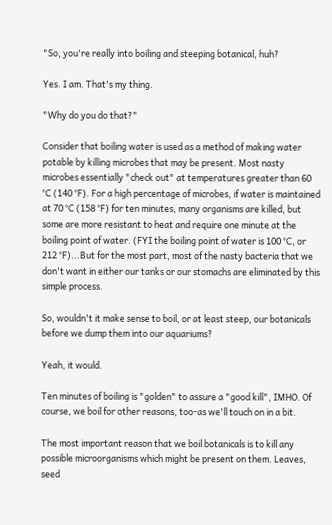"So, you're really into boiling and steeping botanical, huh?

Yes. I am. That's my thing.

"Why do you do that?"

Consider that boiling water is used as a method of making water potable by killing microbes that may be present. Most nasty microbes essentially "check out" at temperatures greater than 60 °C (140 °F). For a high percentage of microbes, if water is maintained at 70 °C (158 °F) for ten minutes, many organisms are killed, but some are more resistant to heat and require one minute at the boiling point of water. (FYI the boiling point of water is 100 °C, or 212 °F)...But for the most part, most of the nasty bacteria that we don't want in either our tanks or our stomachs are eliminated by this simple process.

So, wouldn't it make sense to boil, or at least steep, our botanicals before we dump them into our aquariums?

Yeah, it would.

Ten minutes of boiling is "golden" to assure a "good kill", IMHO. Of course, we boil for other reasons, too-as we'll touch on in a bit.

The most important reason that we boil botanicals is to kill any possible microorganisms which might be present on them. Leaves, seed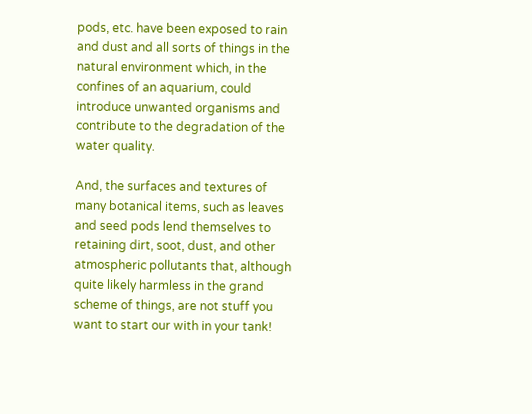pods, etc. have been exposed to rain and dust and all sorts of things in the natural environment which, in the confines of an aquarium, could  introduce unwanted organisms and contribute to the degradation of the water quality.

And, the surfaces and textures of many botanical items, such as leaves and seed pods lend themselves to retaining dirt, soot, dust, and other atmospheric pollutants that, although quite likely harmless in the grand scheme of things, are not stuff you want to start our with in your tank!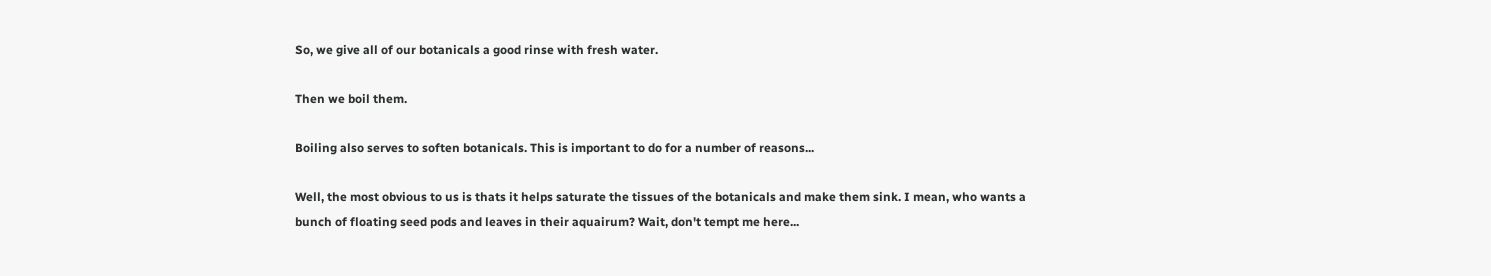So, we give all of our botanicals a good rinse with fresh water.

Then we boil them.

Boiling also serves to soften botanicals. This is important to do for a number of reasons...

Well, the most obvious to us is thats it helps saturate the tissues of the botanicals and make them sink. I mean, who wants a bunch of floating seed pods and leaves in their aquairum? Wait, don't tempt me here...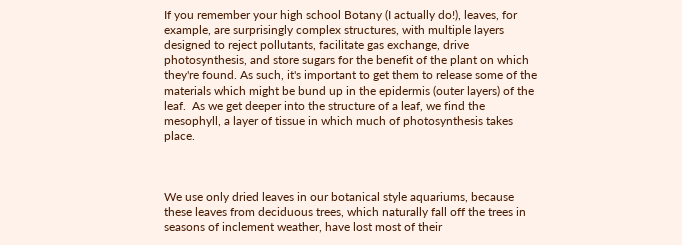If you remember your high school Botany (I actually do!), leaves, for example, are surprisingly complex structures, with multiple layers designed to reject pollutants, facilitate gas exchange, drive photosynthesis, and store sugars for the benefit of the plant on which they're found. As such, it's important to get them to release some of the materials which might be bund up in the epidermis (outer layers) of the leaf.  As we get deeper into the structure of a leaf, we find the mesophyll, a layer of tissue in which much of photosynthesis takes place.



We use only dried leaves in our botanical style aquariums, because these leaves from deciduous trees, which naturally fall off the trees in seasons of inclement weather, have lost most of their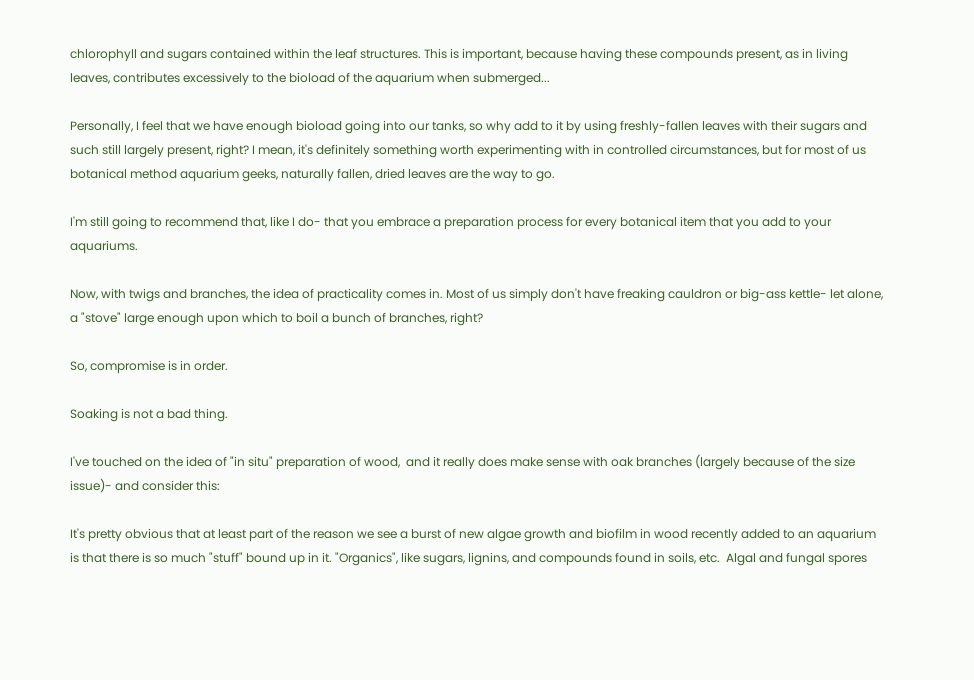chlorophyll and sugars contained within the leaf structures. This is important, because having these compounds present, as in living leaves, contributes excessively to the bioload of the aquarium when submerged...

Personally, I feel that we have enough bioload going into our tanks, so why add to it by using freshly-fallen leaves with their sugars and such still largely present, right? I mean, it's definitely something worth experimenting with in controlled circumstances, but for most of us botanical method aquarium geeks, naturally fallen, dried leaves are the way to go.

I'm still going to recommend that, like I do- that you embrace a preparation process for every botanical item that you add to your aquariums.

Now, with twigs and branches, the idea of practicality comes in. Most of us simply don't have freaking cauldron or big-ass kettle- let alone, a "stove" large enough upon which to boil a bunch of branches, right?

So, compromise is in order.

Soaking is not a bad thing.

I've touched on the idea of "in situ" preparation of wood,  and it really does make sense with oak branches (largely because of the size issue)- and consider this:

It's pretty obvious that at least part of the reason we see a burst of new algae growth and biofilm in wood recently added to an aquarium is that there is so much "stuff" bound up in it. "Organics", like sugars, lignins, and compounds found in soils, etc.  Algal and fungal spores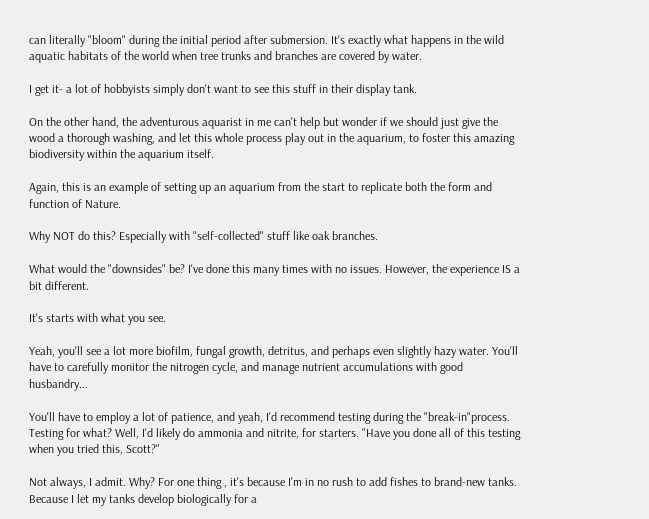can literally "bloom" during the initial period after submersion. It's exactly what happens in the wild aquatic habitats of the world when tree trunks and branches are covered by water.

I get it- a lot of hobbyists simply don't want to see this stuff in their display tank.

On the other hand, the adventurous aquarist in me can't help but wonder if we should just give the wood a thorough washing, and let this whole process play out in the aquarium, to foster this amazing biodiversity within the aquarium itself.

Again, this is an example of setting up an aquarium from the start to replicate both the form and function of Nature.

Why NOT do this? Especially with "self-collected" stuff like oak branches.

What would the "downsides" be? I've done this many times with no issues. However, the experience IS a bit different.

It's starts with what you see.

Yeah, you'll see a lot more biofilm, fungal growth, detritus, and perhaps even slightly hazy water. You'll have to carefully monitor the nitrogen cycle, and manage nutrient accumulations with good husbandry...

You'll have to employ a lot of patience, and yeah, I'd recommend testing during the "break-in"process. Testing for what? Well, I'd likely do ammonia and nitrite, for starters. "Have you done all of this testing when you tried this, Scott?"

Not always, I admit. Why? For one thing , it's because I'm in no rush to add fishes to brand-new tanks. Because I let my tanks develop biologically for a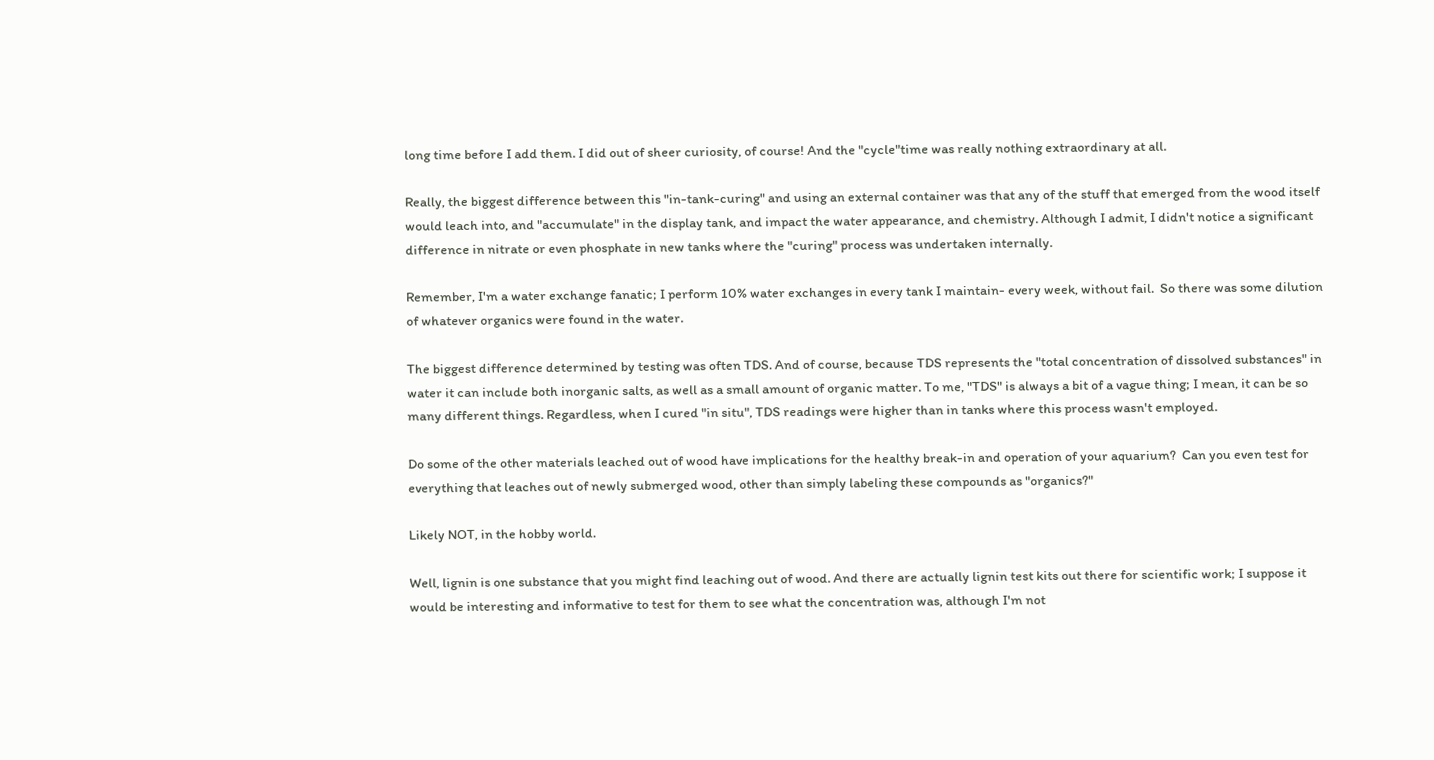long time before I add them. I did out of sheer curiosity, of course! And the "cycle"time was really nothing extraordinary at all.

Really, the biggest difference between this "in-tank-curing" and using an external container was that any of the stuff that emerged from the wood itself would leach into, and "accumulate" in the display tank, and impact the water appearance, and chemistry. Although I admit, I didn't notice a significant difference in nitrate or even phosphate in new tanks where the "curing" process was undertaken internally.

Remember, I'm a water exchange fanatic; I perform 10% water exchanges in every tank I maintain- every week, without fail.  So there was some dilution of whatever organics were found in the water.

The biggest difference determined by testing was often TDS. And of course, because TDS represents the "total concentration of dissolved substances" in water it can include both inorganic salts, as well as a small amount of organic matter. To me, "TDS" is always a bit of a vague thing; I mean, it can be so many different things. Regardless, when I cured "in situ", TDS readings were higher than in tanks where this process wasn't employed.

Do some of the other materials leached out of wood have implications for the healthy break-in and operation of your aquarium?  Can you even test for everything that leaches out of newly submerged wood, other than simply labeling these compounds as "organics?"

Likely NOT, in the hobby world.

Well, lignin is one substance that you might find leaching out of wood. And there are actually lignin test kits out there for scientific work; I suppose it would be interesting and informative to test for them to see what the concentration was, although I'm not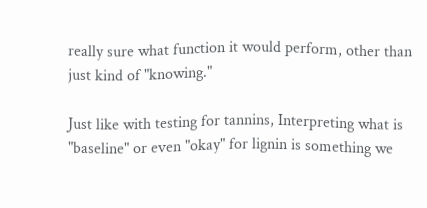really sure what function it would perform, other than just kind of "knowing."

Just like with testing for tannins, Interpreting what is "baseline" or even "okay" for lignin is something we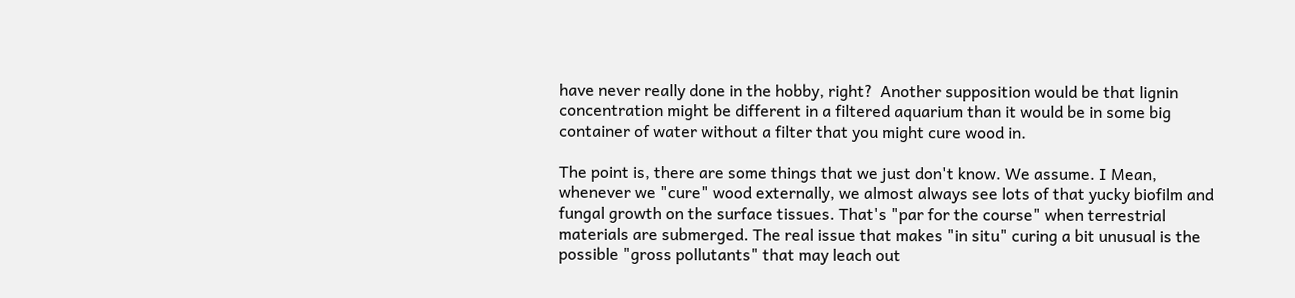have never really done in the hobby, right?  Another supposition would be that lignin concentration might be different in a filtered aquarium than it would be in some big container of water without a filter that you might cure wood in.

The point is, there are some things that we just don't know. We assume. I Mean, whenever we "cure" wood externally, we almost always see lots of that yucky biofilm and fungal growth on the surface tissues. That's "par for the course" when terrestrial materials are submerged. The real issue that makes "in situ" curing a bit unusual is the possible "gross pollutants" that may leach out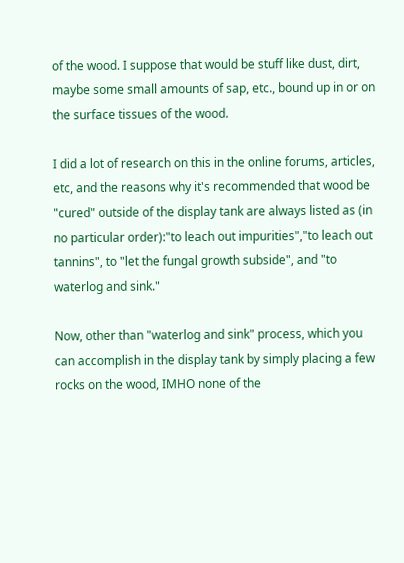of the wood. I suppose that would be stuff like dust, dirt, maybe some small amounts of sap, etc., bound up in or on the surface tissues of the wood.

I did a lot of research on this in the online forums, articles, etc, and the reasons why it's recommended that wood be "cured" outside of the display tank are always listed as (in no particular order):"to leach out impurities","to leach out tannins", to "let the fungal growth subside", and "to waterlog and sink."

Now, other than "waterlog and sink" process, which you can accomplish in the display tank by simply placing a few rocks on the wood, IMHO none of the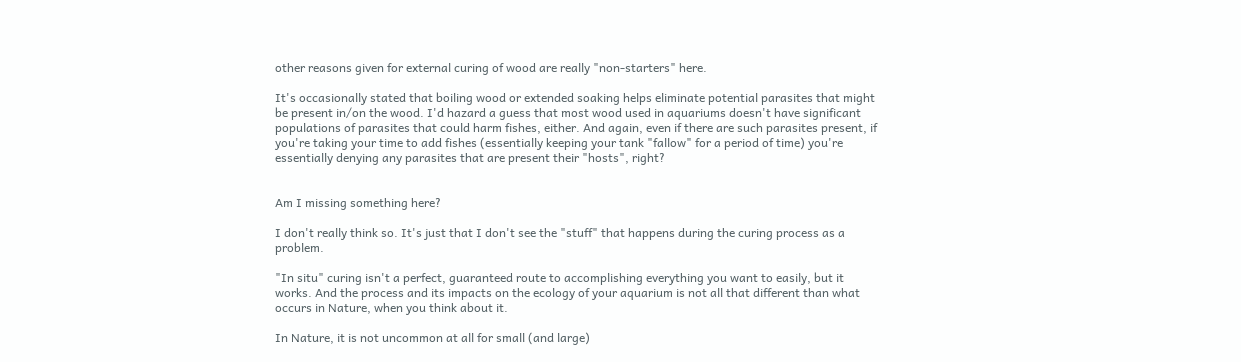other reasons given for external curing of wood are really "non-starters" here.

It's occasionally stated that boiling wood or extended soaking helps eliminate potential parasites that might be present in/on the wood. I'd hazard a guess that most wood used in aquariums doesn't have significant populations of parasites that could harm fishes, either. And again, even if there are such parasites present, if you're taking your time to add fishes (essentially keeping your tank "fallow" for a period of time) you're essentially denying any parasites that are present their "hosts", right?


Am I missing something here?

I don't really think so. It's just that I don't see the "stuff" that happens during the curing process as a problem.

"In situ" curing isn't a perfect, guaranteed route to accomplishing everything you want to easily, but it works. And the process and its impacts on the ecology of your aquarium is not all that different than what occurs in Nature, when you think about it.

In Nature, it is not uncommon at all for small (and large)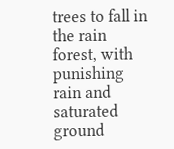trees to fall in the rain forest, with punishing rain and saturated ground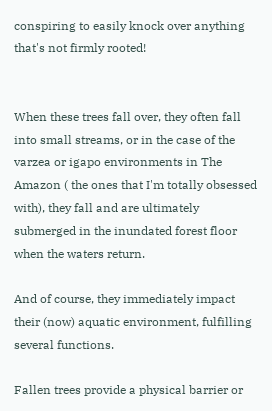conspiring to easily knock over anything that's not firmly rooted!


When these trees fall over, they often fall into small streams, or in the case of the varzea or igapo environments in The Amazon ( the ones that I'm totally obsessed with), they fall and are ultimately submerged in the inundated forest floor when the waters return.

And of course, they immediately impact their (now) aquatic environment, fulfilling several functions.

Fallen trees provide a physical barrier or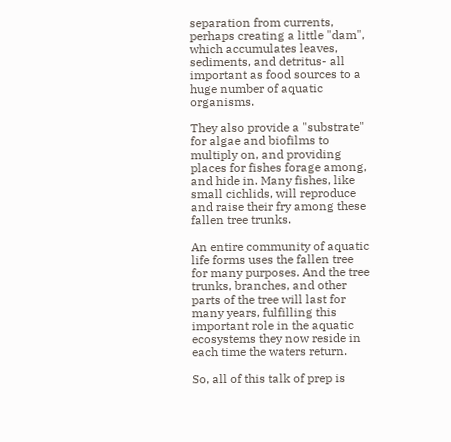separation from currents, perhaps creating a little "dam", which accumulates leaves, sediments, and detritus- all important as food sources to a huge number of aquatic organisms.

They also provide a "substrate" for algae and biofilms to multiply on, and providing places for fishes forage among, and hide in. Many fishes, like small cichlids, will reproduce and raise their fry among these fallen tree trunks.

An entire community of aquatic life forms uses the fallen tree for many purposes. And the tree trunks, branches, and other parts of the tree will last for many years, fulfilling this important role in the aquatic ecosystems they now reside in each time the waters return.

So, all of this talk of prep is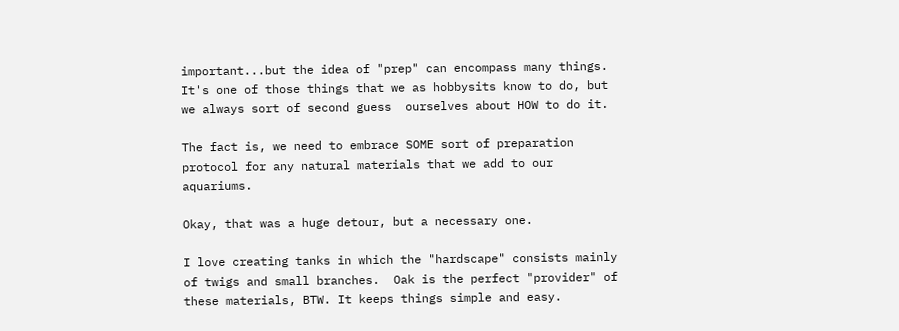important...but the idea of "prep" can encompass many things. It's one of those things that we as hobbysits know to do, but we always sort of second guess  ourselves about HOW to do it.

The fact is, we need to embrace SOME sort of preparation protocol for any natural materials that we add to our aquariums.

Okay, that was a huge detour, but a necessary one.

I love creating tanks in which the "hardscape" consists mainly of twigs and small branches.  Oak is the perfect "provider" of these materials, BTW. It keeps things simple and easy.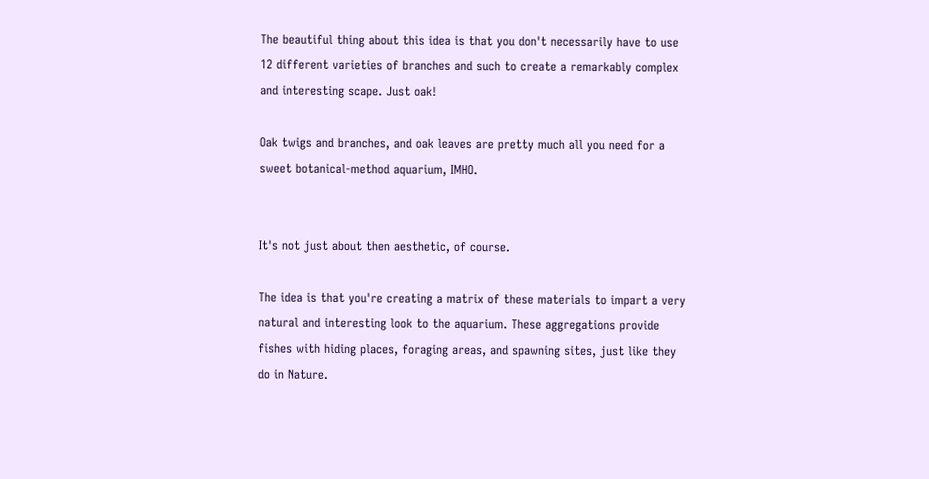The beautiful thing about this idea is that you don't necessarily have to use 12 different varieties of branches and such to create a remarkably complex and interesting scape. Just oak!

Oak twigs and branches, and oak leaves are pretty much all you need for a sweet botanical-method aquarium, IMHO.


It's not just about then aesthetic, of course.

The idea is that you're creating a matrix of these materials to impart a very natural and interesting look to the aquarium. These aggregations provide fishes with hiding places, foraging areas, and spawning sites, just like they do in Nature.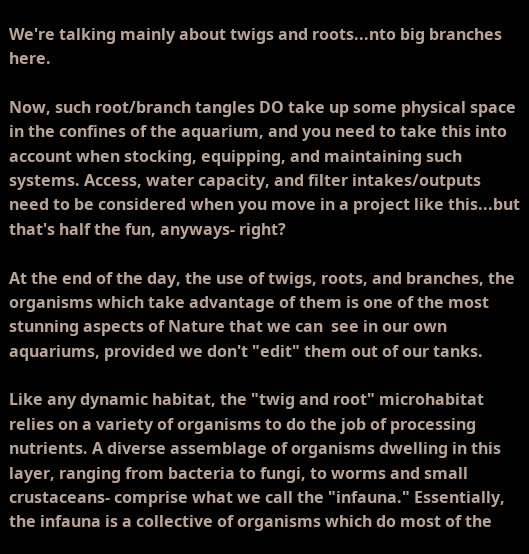We're talking mainly about twigs and roots...nto big branches here.

Now, such root/branch tangles DO take up some physical space in the confines of the aquarium, and you need to take this into account when stocking, equipping, and maintaining such systems. Access, water capacity, and filter intakes/outputs need to be considered when you move in a project like this...but that's half the fun, anyways- right?

At the end of the day, the use of twigs, roots, and branches, the organisms which take advantage of them is one of the most stunning aspects of Nature that we can  see in our own aquariums, provided we don't "edit" them out of our tanks.

Like any dynamic habitat, the "twig and root" microhabitat relies on a variety of organisms to do the job of processing nutrients. A diverse assemblage of organisms dwelling in this layer, ranging from bacteria to fungi, to worms and small crustaceans- comprise what we call the "infauna." Essentially, the infauna is a collective of organisms which do most of the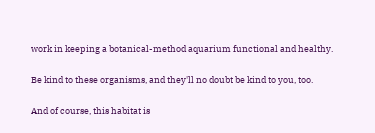work in keeping a botanical-method aquarium functional and healthy.

Be kind to these organisms, and they'll no doubt be kind to you, too.

And of course, this habitat is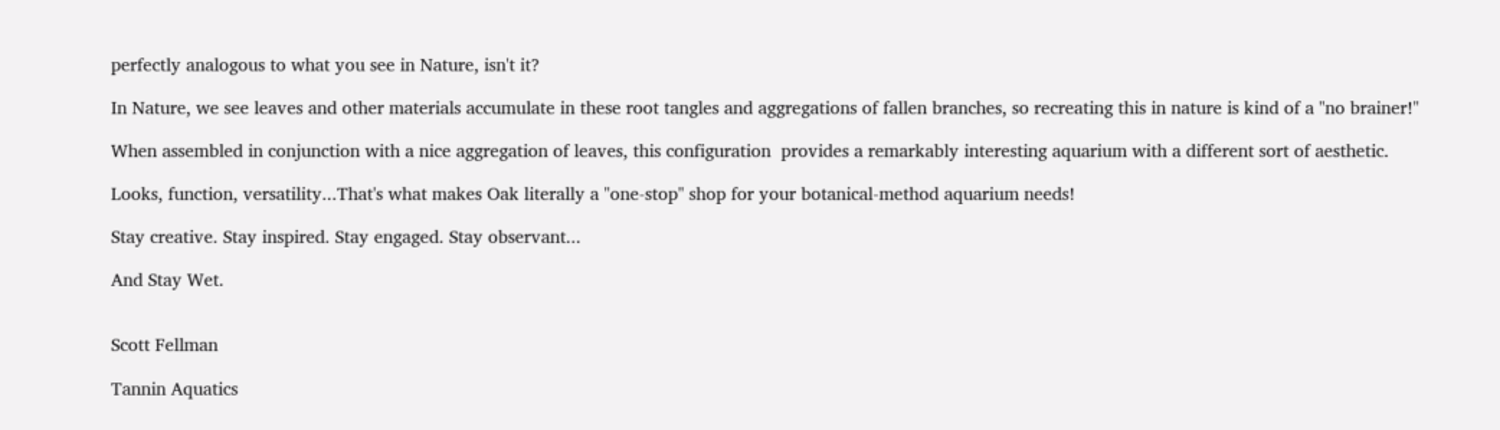perfectly analogous to what you see in Nature, isn't it?

In Nature, we see leaves and other materials accumulate in these root tangles and aggregations of fallen branches, so recreating this in nature is kind of a "no brainer!"

When assembled in conjunction with a nice aggregation of leaves, this configuration  provides a remarkably interesting aquarium with a different sort of aesthetic.

Looks, function, versatility...That's what makes Oak literally a "one-stop" shop for your botanical-method aquarium needs!

Stay creative. Stay inspired. Stay engaged. Stay observant...

And Stay Wet.


Scott Fellman

Tannin Aquatics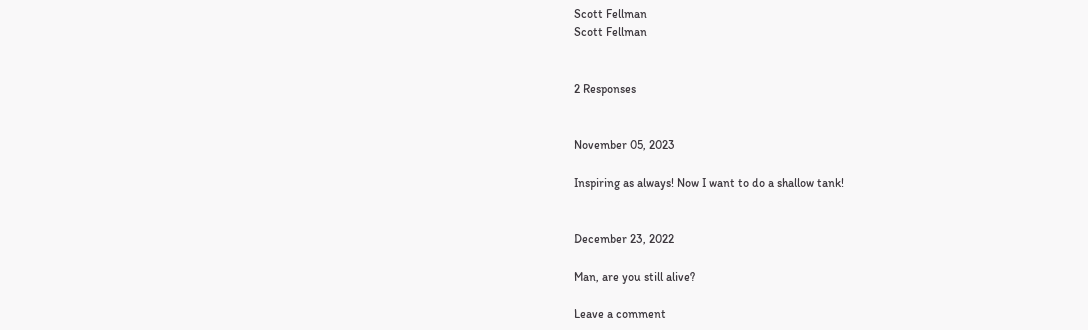Scott Fellman
Scott Fellman


2 Responses


November 05, 2023

Inspiring as always! Now I want to do a shallow tank!


December 23, 2022

Man, are you still alive?

Leave a comment